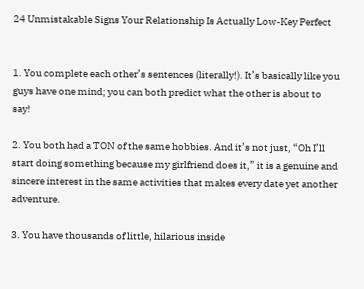24 Unmistakable Signs Your Relationship Is Actually Low-Key Perfect


1. You complete each other’s sentences (literally!). It’s basically like you guys have one mind; you can both predict what the other is about to say!

2. You both had a TON of the same hobbies. And it’s not just, “Oh I’ll start doing something because my girlfriend does it,” it is a genuine and sincere interest in the same activities that makes every date yet another adventure.

3. You have thousands of little, hilarious inside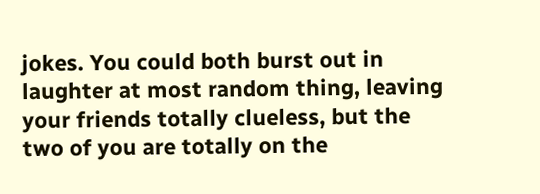jokes. You could both burst out in laughter at most random thing, leaving your friends totally clueless, but the two of you are totally on the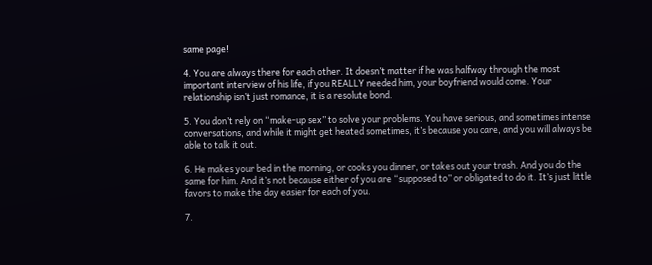same page!

4. You are always there for each other. It doesn’t matter if he was halfway through the most important interview of his life, if you REALLY needed him, your boyfriend would come. Your relationship isn’t just romance, it is a resolute bond.

5. You don’t rely on “make-up sex” to solve your problems. You have serious, and sometimes intense conversations, and while it might get heated sometimes, it’s because you care, and you will always be able to talk it out.

6. He makes your bed in the morning, or cooks you dinner, or takes out your trash. And you do the same for him. And it’s not because either of you are “supposed to” or obligated to do it. It’s just little favors to make the day easier for each of you.

7.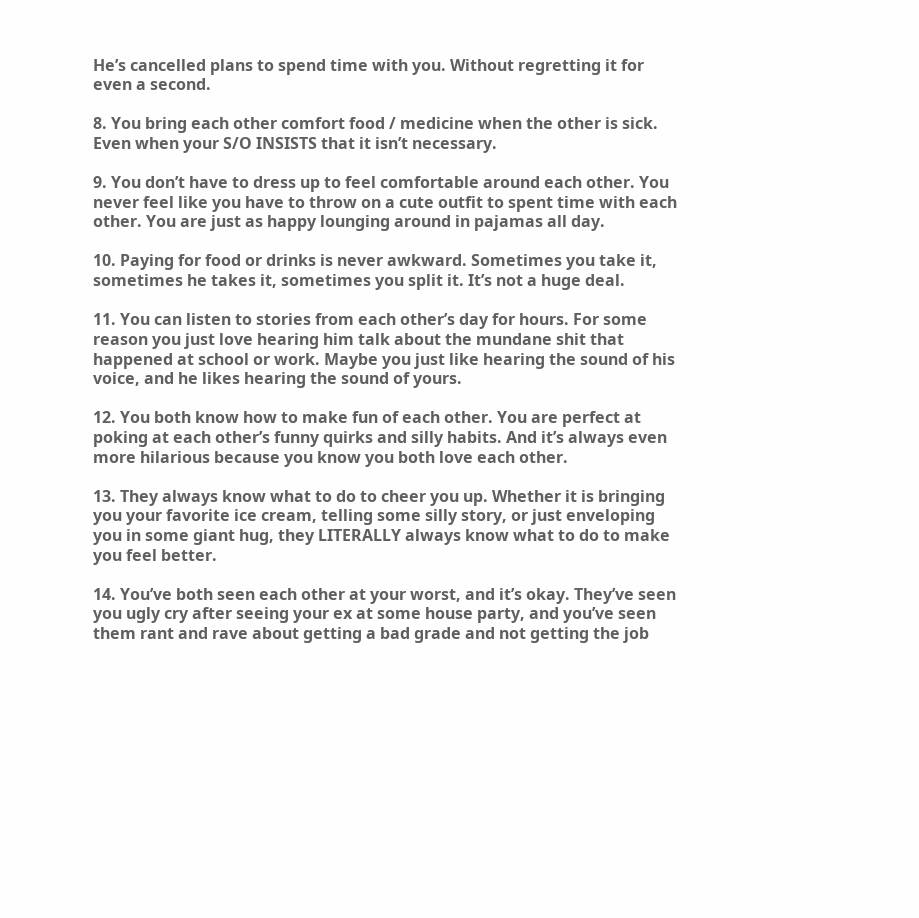He’s cancelled plans to spend time with you. Without regretting it for even a second.

8. You bring each other comfort food / medicine when the other is sick. Even when your S/O INSISTS that it isn’t necessary.

9. You don’t have to dress up to feel comfortable around each other. You never feel like you have to throw on a cute outfit to spent time with each other. You are just as happy lounging around in pajamas all day.

10. Paying for food or drinks is never awkward. Sometimes you take it, sometimes he takes it, sometimes you split it. It’s not a huge deal.

11. You can listen to stories from each other’s day for hours. For some reason you just love hearing him talk about the mundane shit that happened at school or work. Maybe you just like hearing the sound of his voice, and he likes hearing the sound of yours.

12. You both know how to make fun of each other. You are perfect at poking at each other’s funny quirks and silly habits. And it’s always even more hilarious because you know you both love each other.

13. They always know what to do to cheer you up. Whether it is bringing you your favorite ice cream, telling some silly story, or just enveloping you in some giant hug, they LITERALLY always know what to do to make you feel better.

14. You’ve both seen each other at your worst, and it’s okay. They’ve seen you ugly cry after seeing your ex at some house party, and you’ve seen them rant and rave about getting a bad grade and not getting the job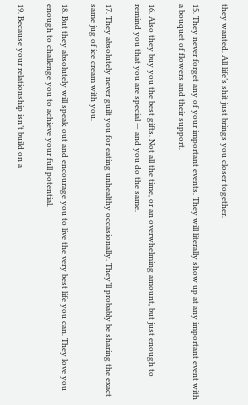they wanted. All life’s shit just brings you closer together.

15. They never forget any of your important events. They will literally show up at any important event with a bouquet of flowers and their support.

16. Also they buy you the best gifts. Not all the time, or an overwhelming amount, but just enough to remind you that you are special — and you do the same.

17. They absolutely never guilt you for eating unhealthy occasionally. They’ll probably be sharing the exact same jug of ice cream with you.

18. But they absolutely will speak out and encourage you to live the very best life you can. They love you enough to challenge you to achieve your full potential.

19. Because your relationship isn’t build on a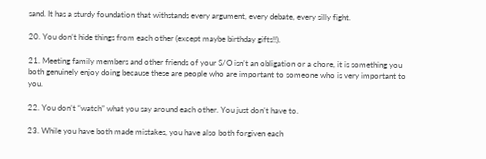sand. It has a sturdy foundation that withstands every argument, every debate, every silly fight.

20. You don’t hide things from each other (except maybe birthday gifts!!).

21. Meeting family members and other friends of your S/O isn’t an obligation or a chore, it is something you both genuinely enjoy doing because these are people who are important to someone who is very important to you.

22. You don’t “watch” what you say around each other. You just don’t have to.

23. While you have both made mistakes, you have also both forgiven each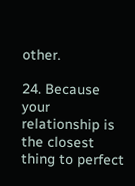other.

24. Because your relationship is the closest thing to perfect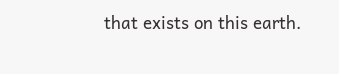that exists on this earth.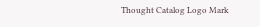Thought Catalog Logo Mark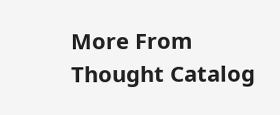More From Thought Catalog